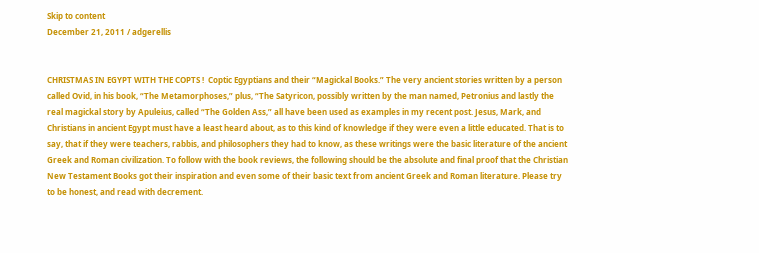Skip to content
December 21, 2011 / adgerellis


CHRISTMAS IN EGYPT WITH THE COPTS !  Coptic Egyptians and their “Magickal Books.” The very ancient stories written by a person called Ovid, in his book, “The Metamorphoses,” plus, “The Satyricon, possibly written by the man named, Petronius and lastly the real magickal story by Apuleius, called “The Golden Ass,” all have been used as examples in my recent post. Jesus, Mark, and Christians in ancient Egypt must have a least heard about, as to this kind of knowledge if they were even a little educated. That is to say, that if they were teachers, rabbis, and philosophers they had to know, as these writings were the basic literature of the ancient Greek and Roman civilization. To follow with the book reviews, the following should be the absolute and final proof that the Christian New Testament Books got their inspiration and even some of their basic text from ancient Greek and Roman literature. Please try to be honest, and read with decrement.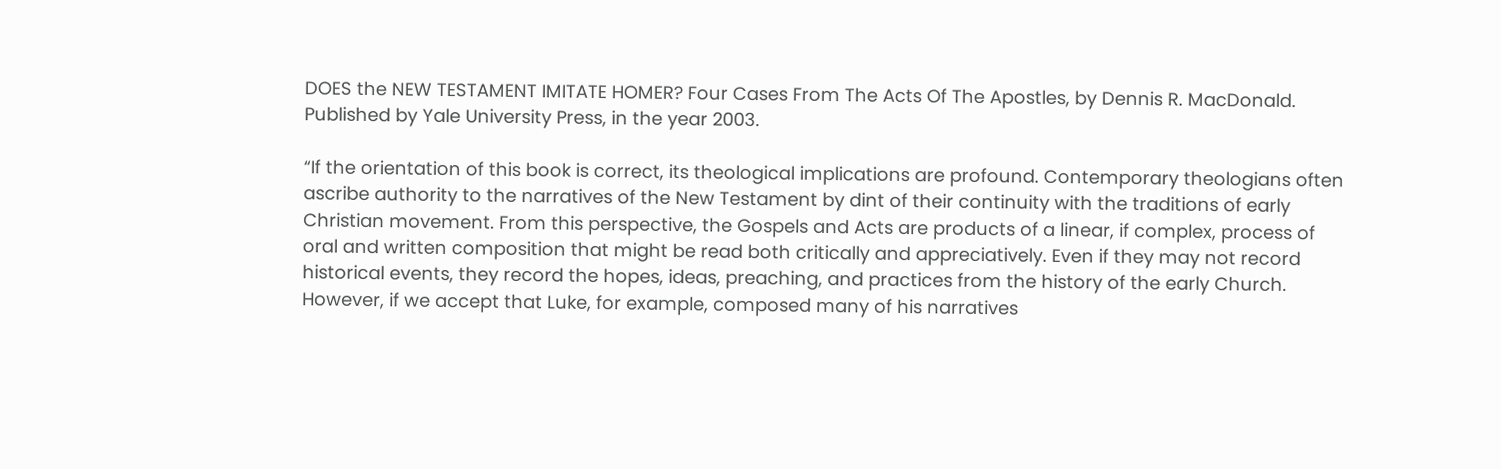DOES the NEW TESTAMENT IMITATE HOMER? Four Cases From The Acts Of The Apostles, by Dennis R. MacDonald. Published by Yale University Press, in the year 2003.

“If the orientation of this book is correct, its theological implications are profound. Contemporary theologians often ascribe authority to the narratives of the New Testament by dint of their continuity with the traditions of early Christian movement. From this perspective, the Gospels and Acts are products of a linear, if complex, process of oral and written composition that might be read both critically and appreciatively. Even if they may not record historical events, they record the hopes, ideas, preaching, and practices from the history of the early Church. However, if we accept that Luke, for example, composed many of his narratives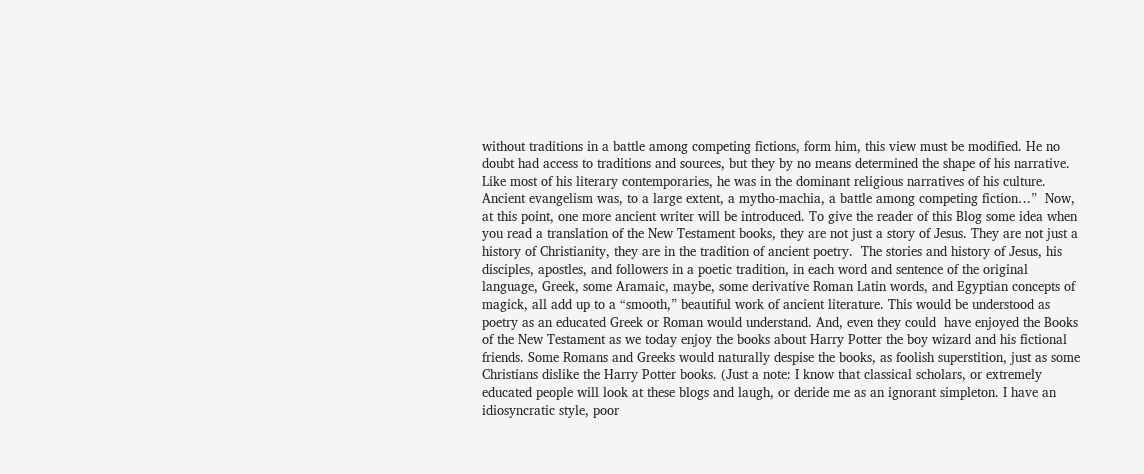without traditions in a battle among competing fictions, form him, this view must be modified. He no doubt had access to traditions and sources, but they by no means determined the shape of his narrative. Like most of his literary contemporaries, he was in the dominant religious narratives of his culture. Ancient evangelism was, to a large extent, a mytho-machia, a battle among competing fiction…”  Now, at this point, one more ancient writer will be introduced. To give the reader of this Blog some idea when you read a translation of the New Testament books, they are not just a story of Jesus. They are not just a history of Christianity, they are in the tradition of ancient poetry.  The stories and history of Jesus, his disciples, apostles, and followers in a poetic tradition, in each word and sentence of the original language, Greek, some Aramaic, maybe, some derivative Roman Latin words, and Egyptian concepts of magick, all add up to a “smooth,” beautiful work of ancient literature. This would be understood as poetry as an educated Greek or Roman would understand. And, even they could  have enjoyed the Books of the New Testament as we today enjoy the books about Harry Potter the boy wizard and his fictional friends. Some Romans and Greeks would naturally despise the books, as foolish superstition, just as some Christians dislike the Harry Potter books. (Just a note: I know that classical scholars, or extremely educated people will look at these blogs and laugh, or deride me as an ignorant simpleton. I have an idiosyncratic style, poor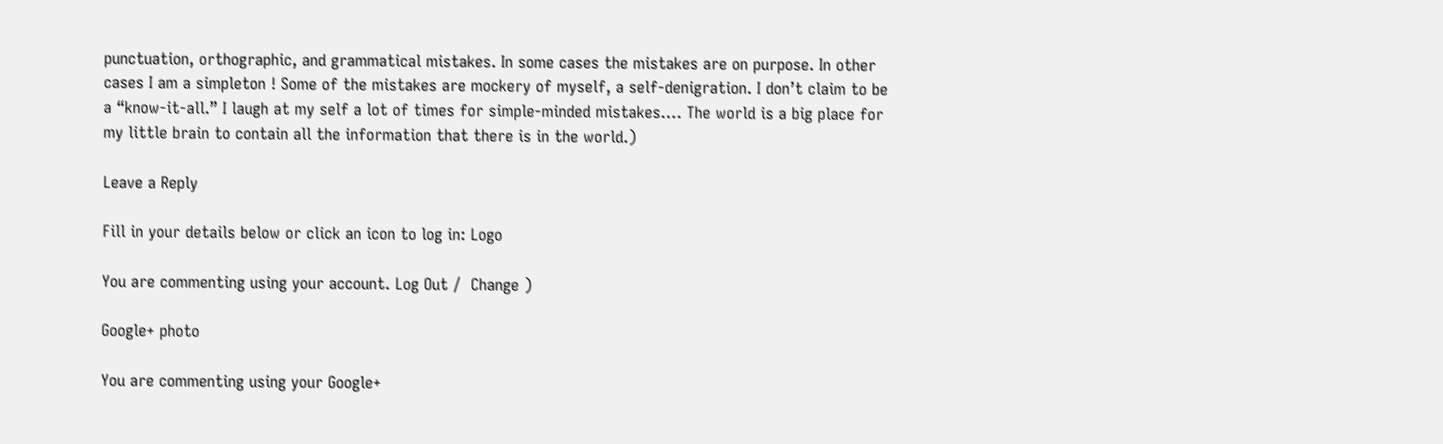punctuation, orthographic, and grammatical mistakes. In some cases the mistakes are on purpose. In other cases I am a simpleton ! Some of the mistakes are mockery of myself, a self-denigration. I don’t claim to be a “know-it-all.” I laugh at my self a lot of times for simple-minded mistakes…. The world is a big place for my little brain to contain all the information that there is in the world.)

Leave a Reply

Fill in your details below or click an icon to log in: Logo

You are commenting using your account. Log Out /  Change )

Google+ photo

You are commenting using your Google+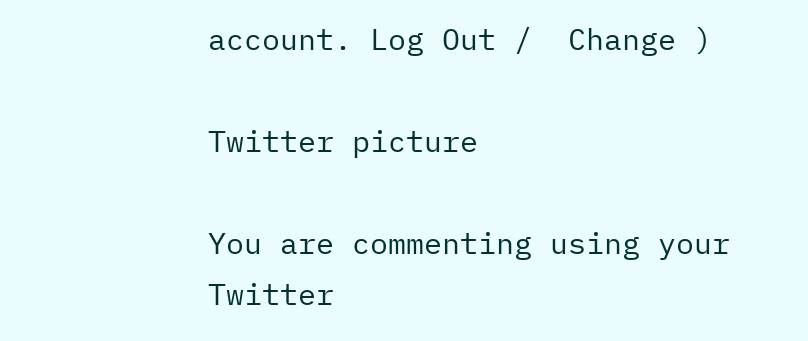account. Log Out /  Change )

Twitter picture

You are commenting using your Twitter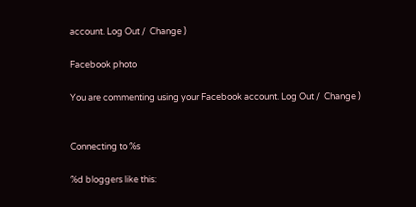account. Log Out /  Change )

Facebook photo

You are commenting using your Facebook account. Log Out /  Change )


Connecting to %s

%d bloggers like this: